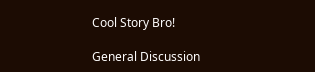Cool Story Bro!

General Discussion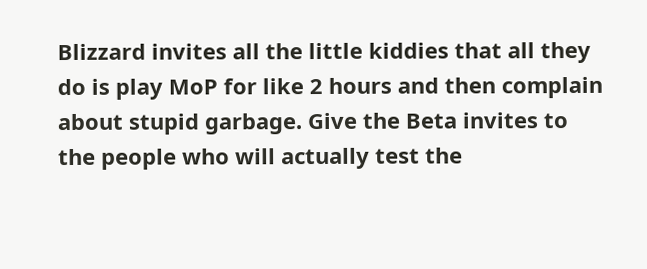Blizzard invites all the little kiddies that all they do is play MoP for like 2 hours and then complain about stupid garbage. Give the Beta invites to the people who will actually test the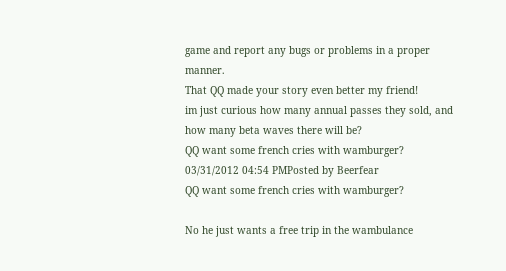game and report any bugs or problems in a proper manner.
That QQ made your story even better my friend!
im just curious how many annual passes they sold, and how many beta waves there will be?
QQ want some french cries with wamburger?
03/31/2012 04:54 PMPosted by Beerfear
QQ want some french cries with wamburger?

No he just wants a free trip in the wambulance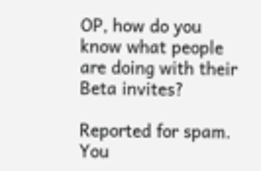OP, how do you know what people are doing with their Beta invites?

Reported for spam.
You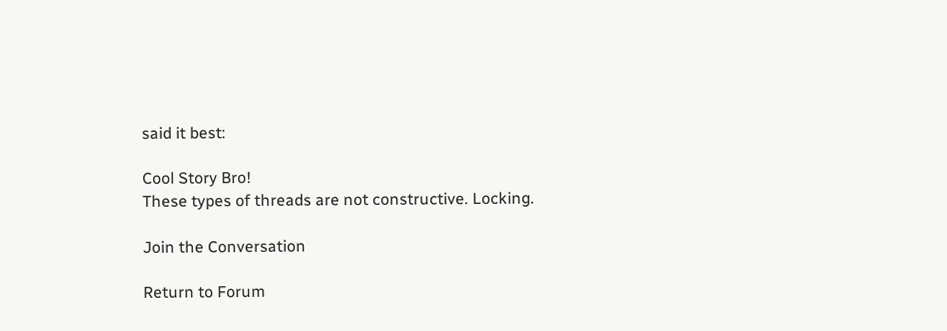said it best:

Cool Story Bro!
These types of threads are not constructive. Locking.

Join the Conversation

Return to Forum